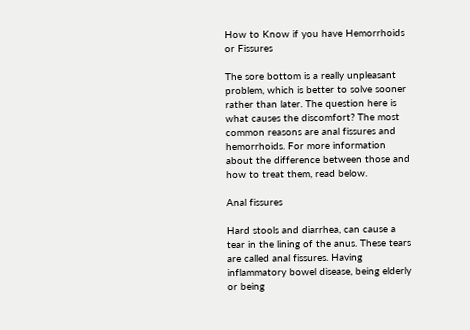How to Know if you have Hemorrhoids or Fissures

The sore bottom is a really unpleasant problem, which is better to solve sooner rather than later. The question here is what causes the discomfort? The most common reasons are anal fissures and hemorrhoids. For more information about the difference between those and how to treat them, read below.

Anal fissures

Hard stools and diarrhea, can cause a tear in the lining of the anus. These tears are called anal fissures. Having inflammatory bowel disease, being elderly or being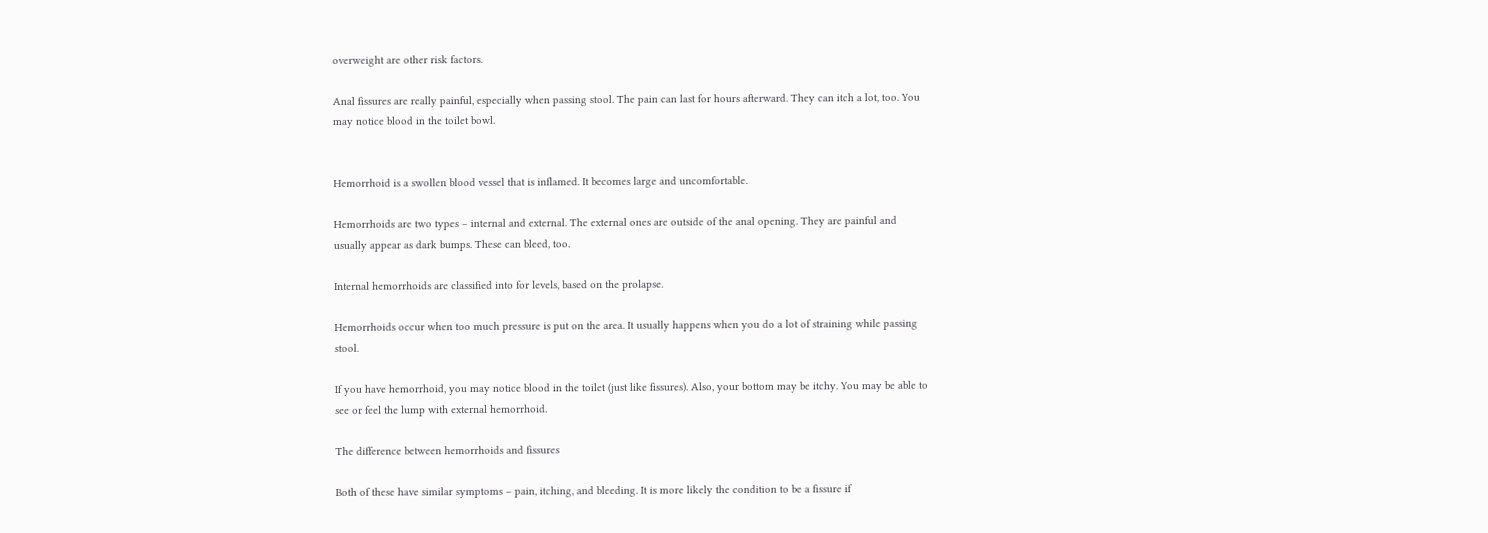overweight are other risk factors.

Anal fissures are really painful, especially when passing stool. The pain can last for hours afterward. They can itch a lot, too. You may notice blood in the toilet bowl.


Hemorrhoid is a swollen blood vessel that is inflamed. It becomes large and uncomfortable.

Hemorrhoids are two types – internal and external. The external ones are outside of the anal opening. They are painful and usually appear as dark bumps. These can bleed, too.

Internal hemorrhoids are classified into for levels, based on the prolapse.

Hemorrhoids occur when too much pressure is put on the area. It usually happens when you do a lot of straining while passing stool.

If you have hemorrhoid, you may notice blood in the toilet (just like fissures). Also, your bottom may be itchy. You may be able to see or feel the lump with external hemorrhoid.

The difference between hemorrhoids and fissures

Both of these have similar symptoms – pain, itching, and bleeding. It is more likely the condition to be a fissure if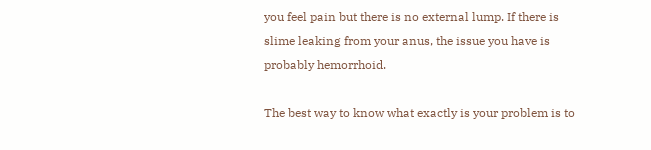you feel pain but there is no external lump. If there is slime leaking from your anus, the issue you have is probably hemorrhoid.

The best way to know what exactly is your problem is to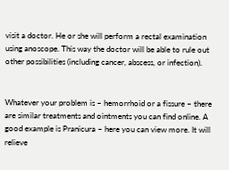visit a doctor. He or she will perform a rectal examination using anoscope. This way the doctor will be able to rule out other possibilities (including cancer, abscess, or infection).


Whatever your problem is – hemorrhoid or a fissure – there are similar treatments and ointments you can find online. A good example is Pranicura – here you can view more. It will relieve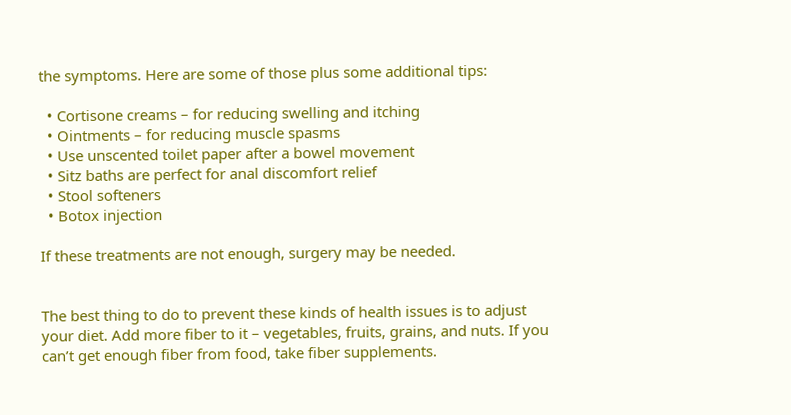the symptoms. Here are some of those plus some additional tips:

  • Cortisone creams – for reducing swelling and itching
  • Ointments – for reducing muscle spasms
  • Use unscented toilet paper after a bowel movement
  • Sitz baths are perfect for anal discomfort relief
  • Stool softeners
  • Botox injection

If these treatments are not enough, surgery may be needed.


The best thing to do to prevent these kinds of health issues is to adjust your diet. Add more fiber to it – vegetables, fruits, grains, and nuts. If you can’t get enough fiber from food, take fiber supplements.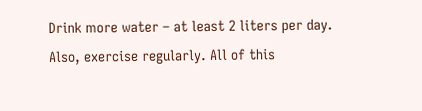Drink more water – at least 2 liters per day. Also, exercise regularly. All of this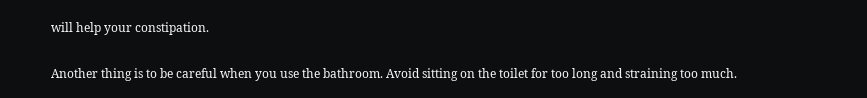will help your constipation.

Another thing is to be careful when you use the bathroom. Avoid sitting on the toilet for too long and straining too much.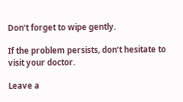Don’t forget to wipe gently.

If the problem persists, don’t hesitate to visit your doctor.

Leave a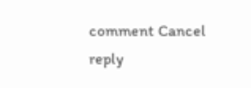comment Cancel reply